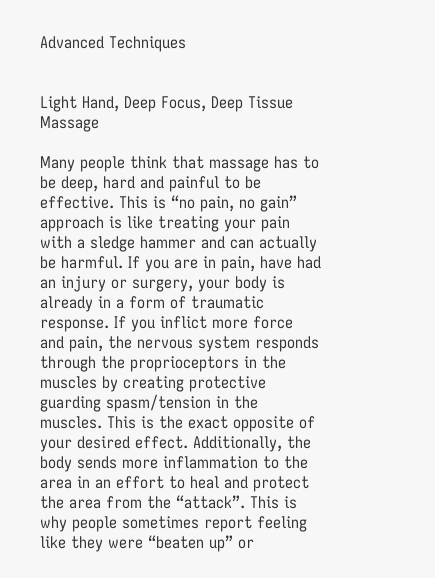Advanced Techniques


Light Hand, Deep Focus, Deep Tissue Massage

Many people think that massage has to be deep, hard and painful to be effective. This is “no pain, no gain” approach is like treating your pain with a sledge hammer and can actually be harmful. If you are in pain, have had an injury or surgery, your body is already in a form of traumatic response. If you inflict more force and pain, the nervous system responds through the proprioceptors in the muscles by creating protective guarding spasm/tension in the muscles. This is the exact opposite of your desired effect. Additionally, the body sends more inflammation to the area in an effort to heal and protect the area from the “attack”. This is why people sometimes report feeling like they were “beaten up” or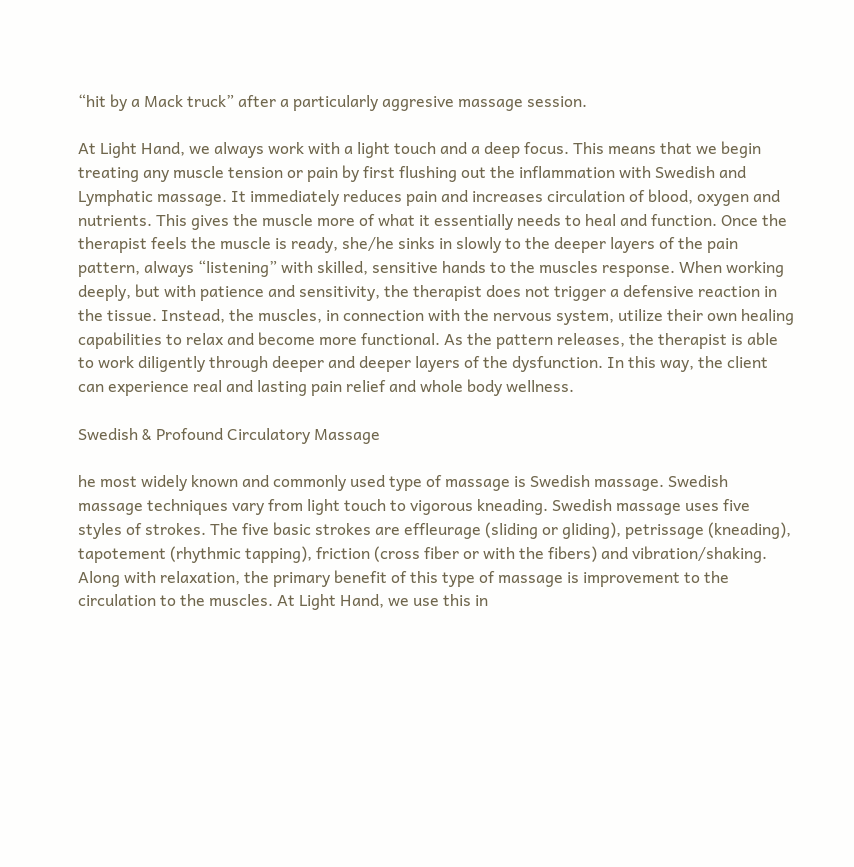“hit by a Mack truck” after a particularly aggresive massage session.

At Light Hand, we always work with a light touch and a deep focus. This means that we begin treating any muscle tension or pain by first flushing out the inflammation with Swedish and Lymphatic massage. It immediately reduces pain and increases circulation of blood, oxygen and nutrients. This gives the muscle more of what it essentially needs to heal and function. Once the therapist feels the muscle is ready, she/he sinks in slowly to the deeper layers of the pain pattern, always “listening” with skilled, sensitive hands to the muscles response. When working deeply, but with patience and sensitivity, the therapist does not trigger a defensive reaction in the tissue. Instead, the muscles, in connection with the nervous system, utilize their own healing capabilities to relax and become more functional. As the pattern releases, the therapist is able to work diligently through deeper and deeper layers of the dysfunction. In this way, the client can experience real and lasting pain relief and whole body wellness.

Swedish & Profound Circulatory Massage

he most widely known and commonly used type of massage is Swedish massage. Swedish massage techniques vary from light touch to vigorous kneading. Swedish massage uses five styles of strokes. The five basic strokes are effleurage (sliding or gliding), petrissage (kneading), tapotement (rhythmic tapping), friction (cross fiber or with the fibers) and vibration/shaking. Along with relaxation, the primary benefit of this type of massage is improvement to the circulation to the muscles. At Light Hand, we use this in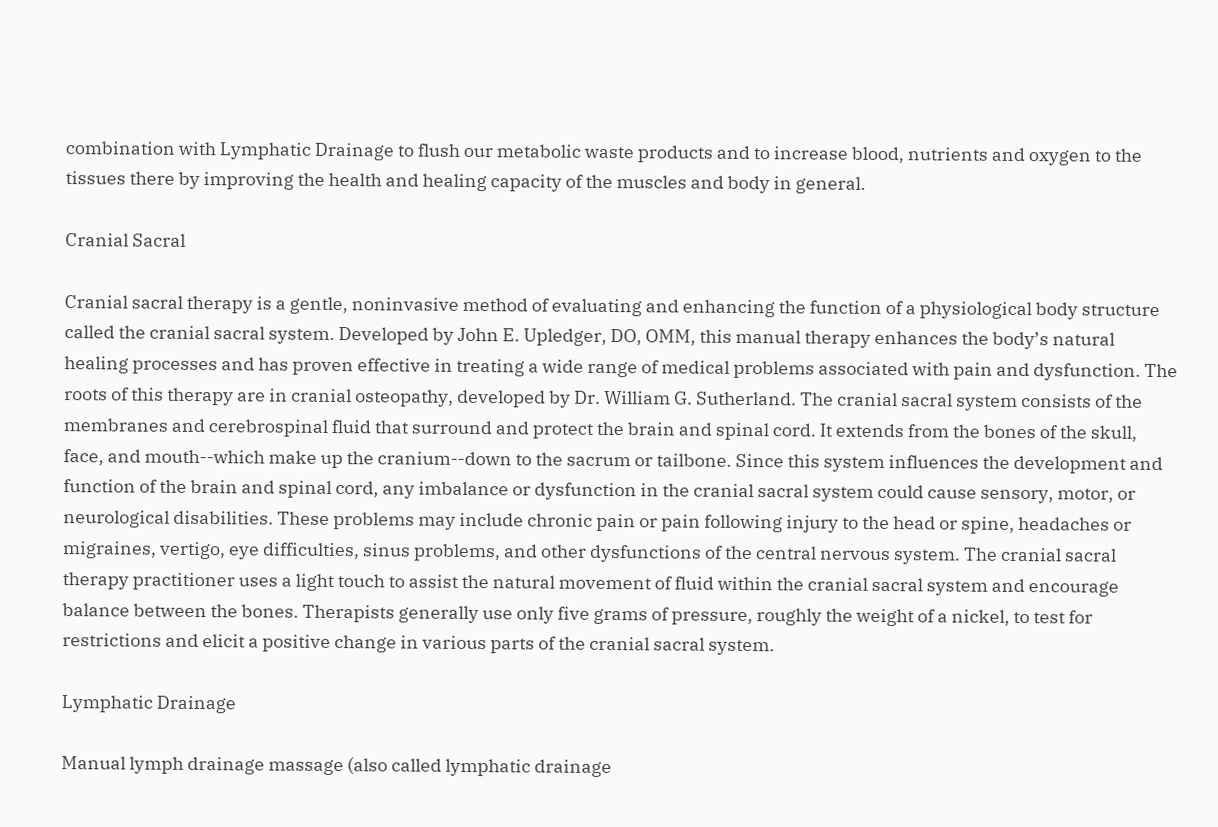combination with Lymphatic Drainage to flush our metabolic waste products and to increase blood, nutrients and oxygen to the tissues there by improving the health and healing capacity of the muscles and body in general.

Cranial Sacral

Cranial sacral therapy is a gentle, noninvasive method of evaluating and enhancing the function of a physiological body structure called the cranial sacral system. Developed by John E. Upledger, DO, OMM, this manual therapy enhances the body’s natural healing processes and has proven effective in treating a wide range of medical problems associated with pain and dysfunction. The roots of this therapy are in cranial osteopathy, developed by Dr. William G. Sutherland. The cranial sacral system consists of the membranes and cerebrospinal fluid that surround and protect the brain and spinal cord. It extends from the bones of the skull, face, and mouth--which make up the cranium--down to the sacrum or tailbone. Since this system influences the development and function of the brain and spinal cord, any imbalance or dysfunction in the cranial sacral system could cause sensory, motor, or neurological disabilities. These problems may include chronic pain or pain following injury to the head or spine, headaches or migraines, vertigo, eye difficulties, sinus problems, and other dysfunctions of the central nervous system. The cranial sacral therapy practitioner uses a light touch to assist the natural movement of fluid within the cranial sacral system and encourage balance between the bones. Therapists generally use only five grams of pressure, roughly the weight of a nickel, to test for restrictions and elicit a positive change in various parts of the cranial sacral system.

Lymphatic Drainage

Manual lymph drainage massage (also called lymphatic drainage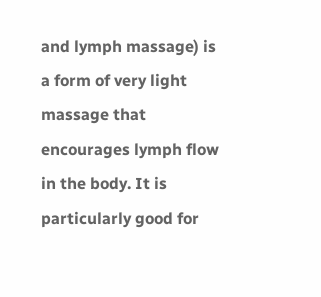and lymph massage) is a form of very light massage that encourages lymph flow in the body. It is particularly good for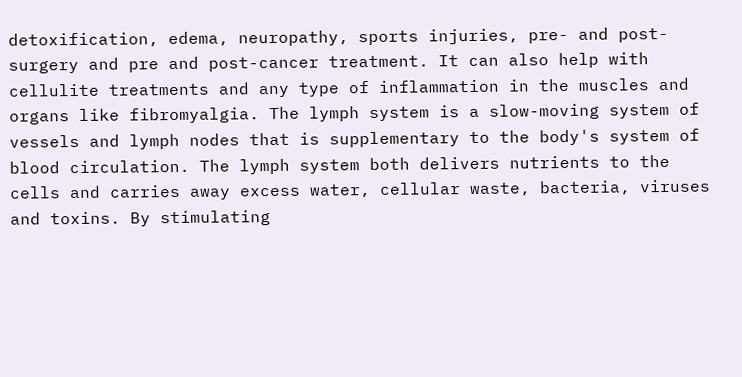detoxification, edema, neuropathy, sports injuries, pre- and post- surgery and pre and post-cancer treatment. It can also help with cellulite treatments and any type of inflammation in the muscles and organs like fibromyalgia. The lymph system is a slow-moving system of vessels and lymph nodes that is supplementary to the body's system of blood circulation. The lymph system both delivers nutrients to the cells and carries away excess water, cellular waste, bacteria, viruses and toxins. By stimulating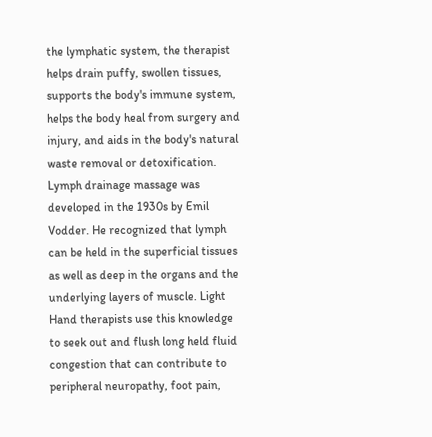the lymphatic system, the therapist helps drain puffy, swollen tissues, supports the body's immune system, helps the body heal from surgery and injury, and aids in the body's natural waste removal or detoxification. Lymph drainage massage was developed in the 1930s by Emil Vodder. He recognized that lymph can be held in the superficial tissues as well as deep in the organs and the underlying layers of muscle. Light Hand therapists use this knowledge to seek out and flush long held fluid congestion that can contribute to peripheral neuropathy, foot pain,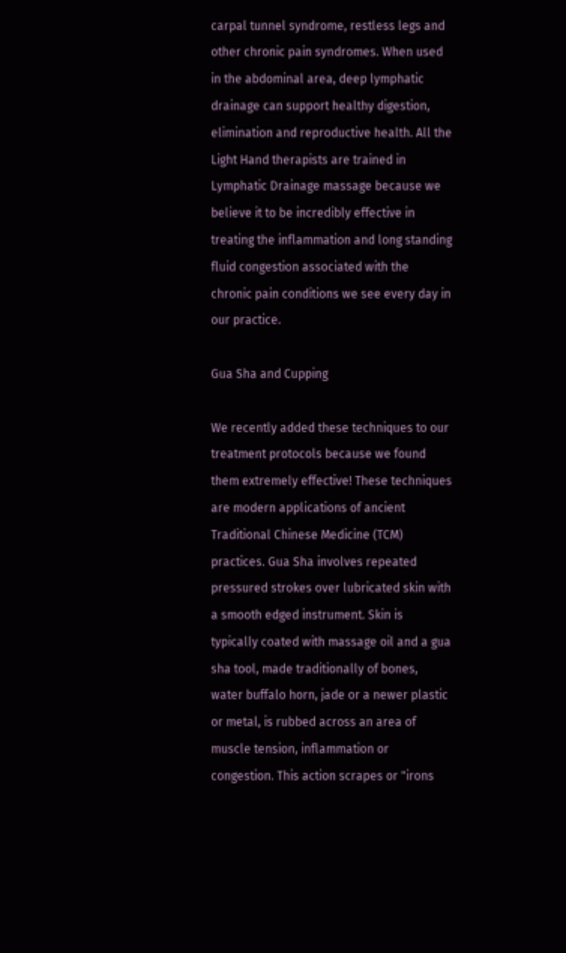carpal tunnel syndrome, restless legs and other chronic pain syndromes. When used in the abdominal area, deep lymphatic drainage can support healthy digestion, elimination and reproductive health. All the Light Hand therapists are trained in Lymphatic Drainage massage because we believe it to be incredibly effective in treating the inflammation and long standing fluid congestion associated with the chronic pain conditions we see every day in our practice.

Gua Sha and Cupping

We recently added these techniques to our treatment protocols because we found them extremely effective! These techniques are modern applications of ancient Traditional Chinese Medicine (TCM) practices. Gua Sha involves repeated pressured strokes over lubricated skin with a smooth edged instrument. Skin is typically coated with massage oil and a gua sha tool, made traditionally of bones, water buffalo horn, jade or a newer plastic or metal, is rubbed across an area of muscle tension, inflammation or congestion. This action scrapes or "irons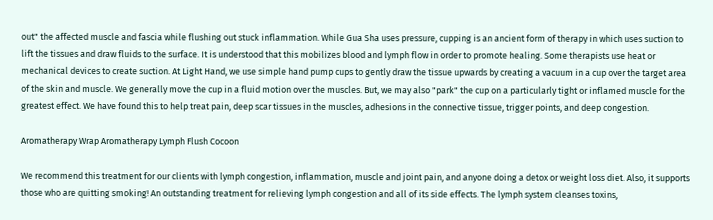out" the affected muscle and fascia while flushing out stuck inflammation. While Gua Sha uses pressure, cupping is an ancient form of therapy in which uses suction to lift the tissues and draw fluids to the surface. It is understood that this mobilizes blood and lymph flow in order to promote healing. Some therapists use heat or mechanical devices to create suction. At Light Hand, we use simple hand pump cups to gently draw the tissue upwards by creating a vacuum in a cup over the target area of the skin and muscle. We generally move the cup in a fluid motion over the muscles. But, we may also "park" the cup on a particularly tight or inflamed muscle for the greatest effect. We have found this to help treat pain, deep scar tissues in the muscles, adhesions in the connective tissue, trigger points, and deep congestion.

Aromatherapy Wrap Aromatherapy Lymph Flush Cocoon

We recommend this treatment for our clients with lymph congestion, inflammation, muscle and joint pain, and anyone doing a detox or weight loss diet. Also, it supports those who are quitting smoking! An outstanding treatment for relieving lymph congestion and all of its side effects. The lymph system cleanses toxins,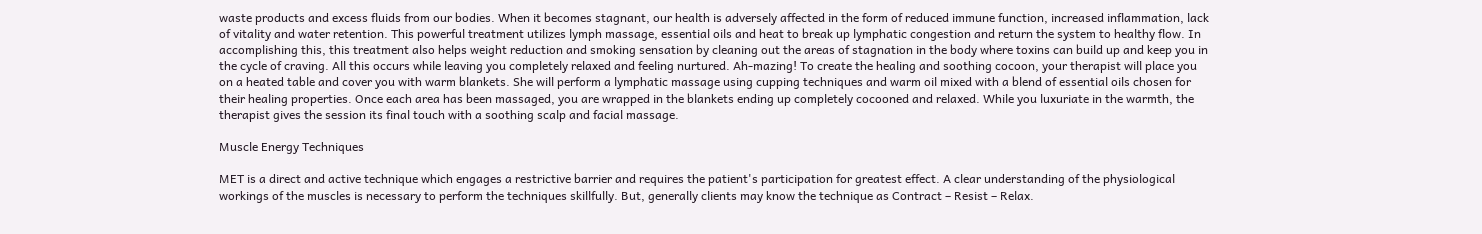waste products and excess fluids from our bodies. When it becomes stagnant, our health is adversely affected in the form of reduced immune function, increased inflammation, lack of vitality and water retention. This powerful treatment utilizes lymph massage, essential oils and heat to break up lymphatic congestion and return the system to healthy flow. In accomplishing this, this treatment also helps weight reduction and smoking sensation by cleaning out the areas of stagnation in the body where toxins can build up and keep you in the cycle of craving. All this occurs while leaving you completely relaxed and feeling nurtured. Ah-mazing! To create the healing and soothing cocoon, your therapist will place you on a heated table and cover you with warm blankets. She will perform a lymphatic massage using cupping techniques and warm oil mixed with a blend of essential oils chosen for their healing properties. Once each area has been massaged, you are wrapped in the blankets ending up completely cocooned and relaxed. While you luxuriate in the warmth, the therapist gives the session its final touch with a soothing scalp and facial massage.

Muscle Energy Techniques

MET is a direct and active technique which engages a restrictive barrier and requires the patient's participation for greatest effect. A clear understanding of the physiological workings of the muscles is necessary to perform the techniques skillfully. But, generally clients may know the technique as Contract – Resist – Relax.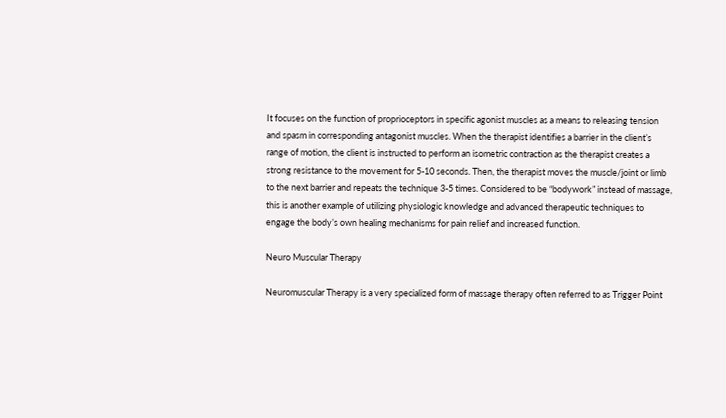It focuses on the function of proprioceptors in specific agonist muscles as a means to releasing tension and spasm in corresponding antagonist muscles. When the therapist identifies a barrier in the client’s range of motion, the client is instructed to perform an isometric contraction as the therapist creates a strong resistance to the movement for 5-10 seconds. Then, the therapist moves the muscle/joint or limb to the next barrier and repeats the technique 3-5 times. Considered to be “bodywork” instead of massage, this is another example of utilizing physiologic knowledge and advanced therapeutic techniques to engage the body’s own healing mechanisms for pain relief and increased function.

Neuro Muscular Therapy

Neuromuscular Therapy is a very specialized form of massage therapy often referred to as Trigger Point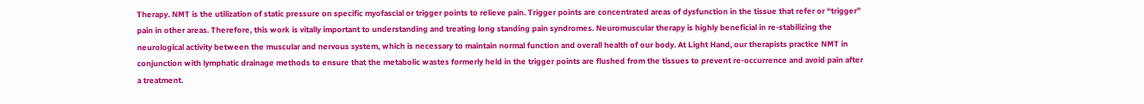Therapy. NMT is the utilization of static pressure on specific myofascial or trigger points to relieve pain. Trigger points are concentrated areas of dysfunction in the tissue that refer or “trigger” pain in other areas. Therefore, this work is vitally important to understanding and treating long standing pain syndromes. Neuromuscular therapy is highly beneficial in re-stabilizing the neurological activity between the muscular and nervous system, which is necessary to maintain normal function and overall health of our body. At Light Hand, our therapists practice NMT in conjunction with lymphatic drainage methods to ensure that the metabolic wastes formerly held in the trigger points are flushed from the tissues to prevent re-occurrence and avoid pain after a treatment.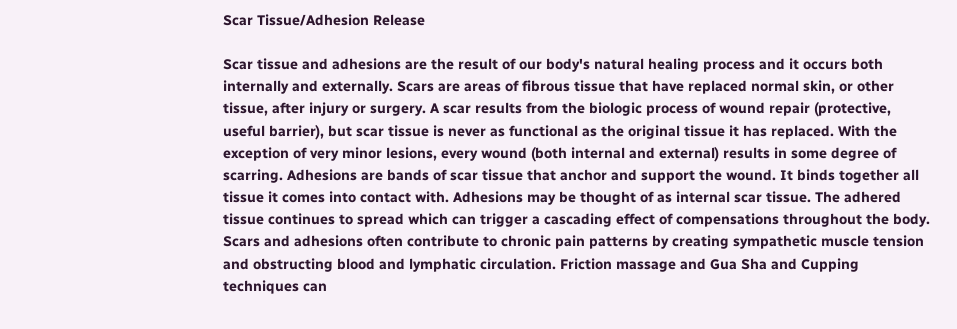Scar Tissue/Adhesion Release

Scar tissue and adhesions are the result of our body's natural healing process and it occurs both internally and externally. Scars are areas of fibrous tissue that have replaced normal skin, or other tissue, after injury or surgery. A scar results from the biologic process of wound repair (protective, useful barrier), but scar tissue is never as functional as the original tissue it has replaced. With the exception of very minor lesions, every wound (both internal and external) results in some degree of scarring. Adhesions are bands of scar tissue that anchor and support the wound. It binds together all tissue it comes into contact with. Adhesions may be thought of as internal scar tissue. The adhered tissue continues to spread which can trigger a cascading effect of compensations throughout the body. Scars and adhesions often contribute to chronic pain patterns by creating sympathetic muscle tension and obstructing blood and lymphatic circulation. Friction massage and Gua Sha and Cupping techniques can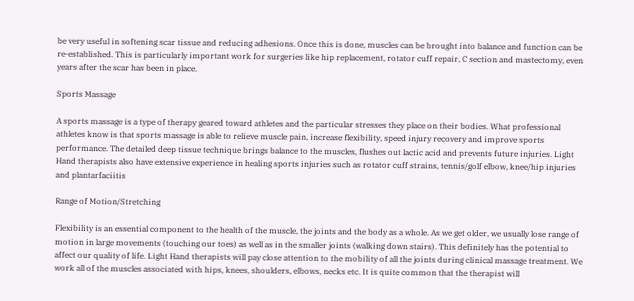be very useful in softening scar tissue and reducing adhesions. Once this is done, muscles can be brought into balance and function can be re-established. This is particularly important work for surgeries like hip replacement, rotator cuff repair, C section and mastectomy, even years after the scar has been in place.

Sports Massage

A sports massage is a type of therapy geared toward athletes and the particular stresses they place on their bodies. What professional athletes know is that sports massage is able to relieve muscle pain, increase flexibility, speed injury recovery and improve sports performance. The detailed deep tissue technique brings balance to the muscles, flushes out lactic acid and prevents future injuries. Light Hand therapists also have extensive experience in healing sports injuries such as rotator cuff strains, tennis/golf elbow, knee/hip injuries and plantarfaciitis

Range of Motion/Stretching

Flexibility is an essential component to the health of the muscle, the joints and the body as a whole. As we get older, we usually lose range of motion in large movements (touching our toes) as well as in the smaller joints (walking down stairs). This definitely has the potential to affect our quality of life. Light Hand therapists will pay close attention to the mobility of all the joints during clinical massage treatment. We work all of the muscles associated with hips, knees, shoulders, elbows, necks etc. It is quite common that the therapist will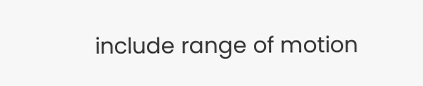include range of motion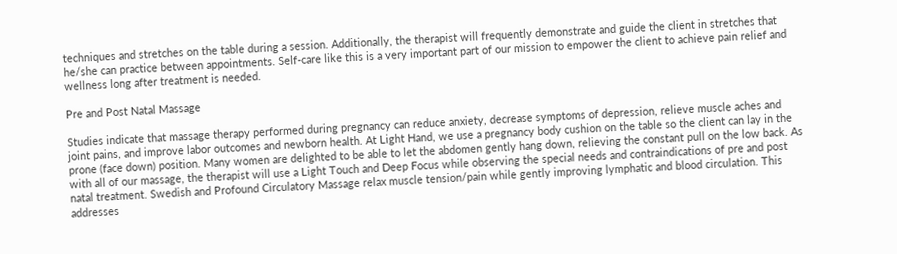techniques and stretches on the table during a session. Additionally, the therapist will frequently demonstrate and guide the client in stretches that he/she can practice between appointments. Self-care like this is a very important part of our mission to empower the client to achieve pain relief and wellness long after treatment is needed.

Pre and Post Natal Massage

Studies indicate that massage therapy performed during pregnancy can reduce anxiety, decrease symptoms of depression, relieve muscle aches and joint pains, and improve labor outcomes and newborn health. At Light Hand, we use a pregnancy body cushion on the table so the client can lay in the prone (face down) position. Many women are delighted to be able to let the abdomen gently hang down, relieving the constant pull on the low back. As with all of our massage, the therapist will use a Light Touch and Deep Focus while observing the special needs and contraindications of pre and post natal treatment. Swedish and Profound Circulatory Massage relax muscle tension/pain while gently improving lymphatic and blood circulation. This addresses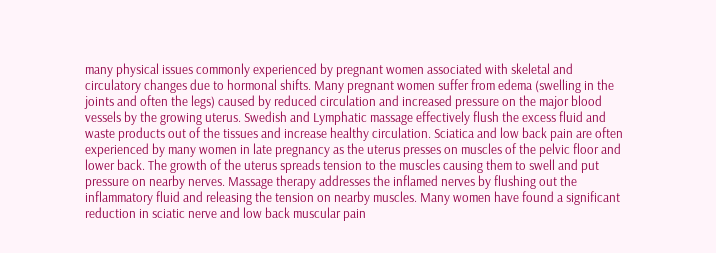many physical issues commonly experienced by pregnant women associated with skeletal and circulatory changes due to hormonal shifts. Many pregnant women suffer from edema (swelling in the joints and often the legs) caused by reduced circulation and increased pressure on the major blood vessels by the growing uterus. Swedish and Lymphatic massage effectively flush the excess fluid and waste products out of the tissues and increase healthy circulation. Sciatica and low back pain are often experienced by many women in late pregnancy as the uterus presses on muscles of the pelvic floor and lower back. The growth of the uterus spreads tension to the muscles causing them to swell and put pressure on nearby nerves. Massage therapy addresses the inflamed nerves by flushing out the inflammatory fluid and releasing the tension on nearby muscles. Many women have found a significant reduction in sciatic nerve and low back muscular pain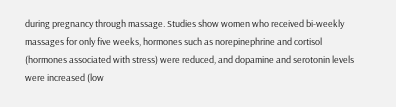during pregnancy through massage. Studies show women who received bi-weekly massages for only five weeks, hormones such as norepinephrine and cortisol (hormones associated with stress) were reduced, and dopamine and serotonin levels were increased (low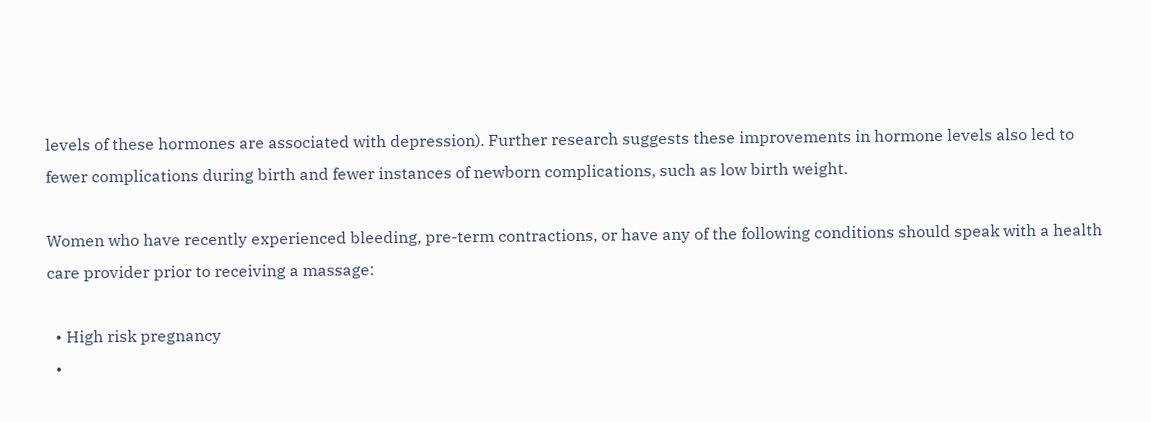levels of these hormones are associated with depression). Further research suggests these improvements in hormone levels also led to fewer complications during birth and fewer instances of newborn complications, such as low birth weight.

Women who have recently experienced bleeding, pre-term contractions, or have any of the following conditions should speak with a health care provider prior to receiving a massage:

  • High risk pregnancy
  •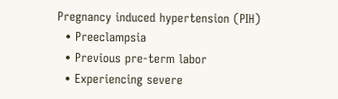Pregnancy induced hypertension (PIH)
  • Preeclampsia
  • Previous pre-term labor
  • Experiencing severe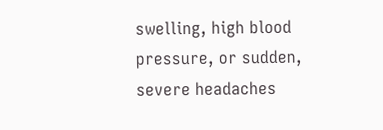swelling, high blood pressure, or sudden, severe headaches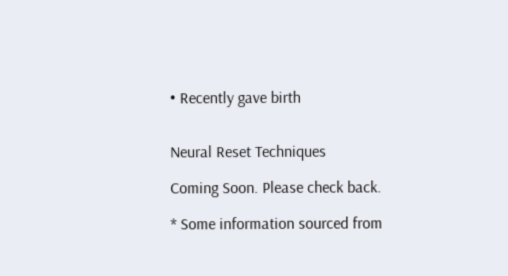• Recently gave birth


Neural Reset Techniques

Coming Soon. Please check back.

* Some information sourced from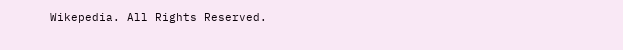Wikepedia. All Rights Reserved.